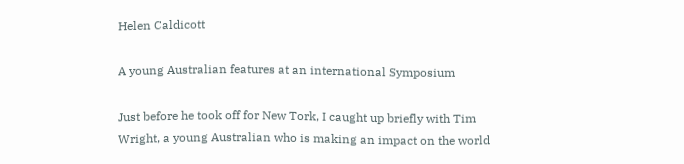Helen Caldicott

A young Australian features at an international Symposium

Just before he took off for New Tork, I caught up briefly with Tim Wright, a young Australian who is making an impact on the world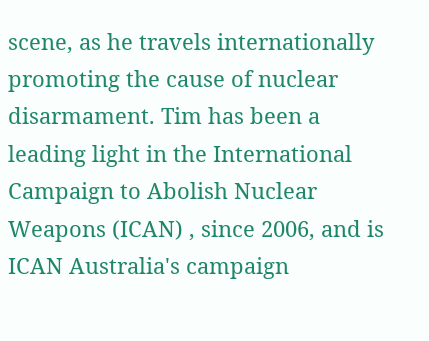scene, as he travels internationally promoting the cause of nuclear disarmament. Tim has been a leading light in the International Campaign to Abolish Nuclear Weapons (ICAN) , since 2006, and is ICAN Australia's campaign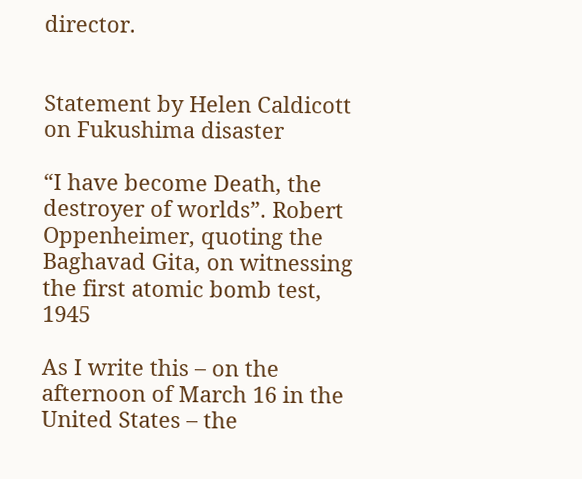director.


Statement by Helen Caldicott on Fukushima disaster

“I have become Death, the destroyer of worlds”. Robert Oppenheimer, quoting the Baghavad Gita, on witnessing the first atomic bomb test, 1945

As I write this – on the afternoon of March 16 in the United States – the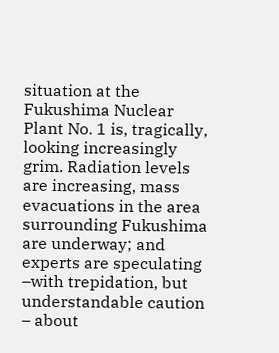situation at the Fukushima Nuclear Plant No. 1 is, tragically, looking increasingly grim. Radiation levels are increasing, mass evacuations in the area surrounding Fukushima are underway; and experts are speculating –with trepidation, but understandable caution – about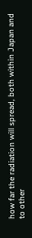how far the radiation will spread, both within Japan and to other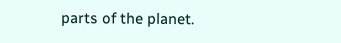parts of the planet.